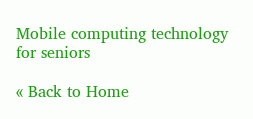Mobile computing technology for seniors

« Back to Home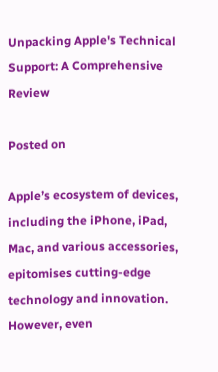Unpacking Apple's Technical Support: A Comprehensive Review

Posted on

Apple’s ecosystem of devices, including the iPhone, iPad, Mac, and various accessories, epitomises cutting-edge technology and innovation. However, even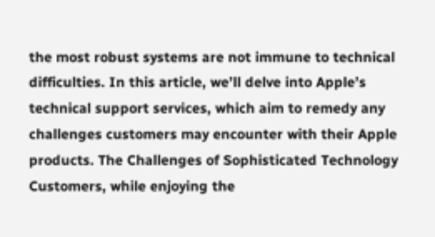the most robust systems are not immune to technical difficulties. In this article, we’ll delve into Apple’s technical support services, which aim to remedy any challenges customers may encounter with their Apple products. The Challenges of Sophisticated Technology Customers, while enjoying the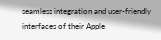seamless integration and user-friendly interfaces of their Apple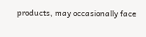products, may occasionally face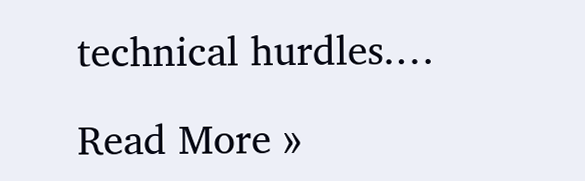technical hurdles.…

Read More »